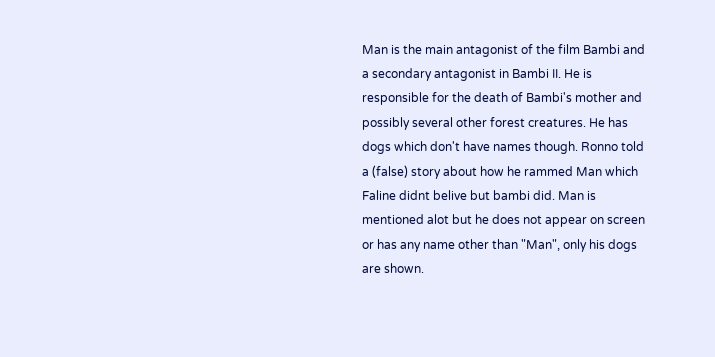Man is the main antagonist of the film Bambi and a secondary antagonist in Bambi II. He is responsible for the death of Bambi's mother and possibly several other forest creatures. He has dogs which don't have names though. Ronno told a (false) story about how he rammed Man which Faline didnt belive but bambi did. Man is mentioned alot but he does not appear on screen or has any name other than "Man", only his dogs are shown.